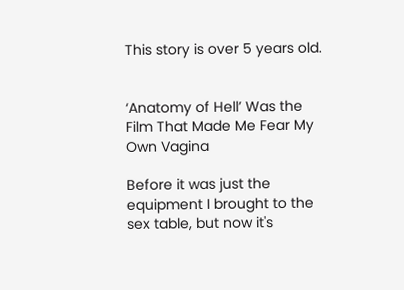This story is over 5 years old.


‘Anatomy of Hell’ Was the Film That Made Me Fear My Own Vagina

Before it was just the equipment I brought to the sex table, but now it's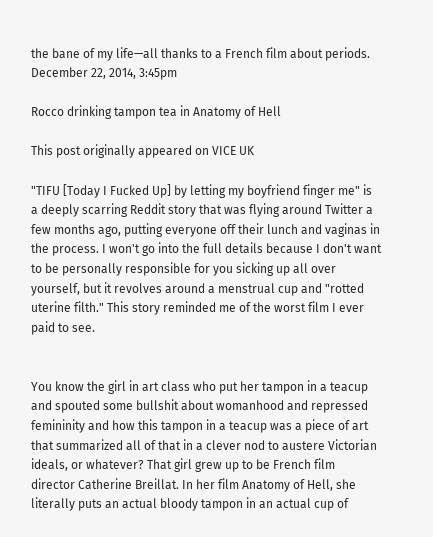the bane of my life—all thanks to a French film about periods.
December 22, 2014, 3:45pm

Rocco drinking tampon tea in Anatomy of Hell

This post originally appeared on VICE UK

"TIFU [Today I Fucked Up] by letting my boyfriend finger me" is a deeply scarring Reddit story that was flying around Twitter a few months ago, putting everyone off their lunch and vaginas in the process. I won't go into the full details because I don't want to be personally responsible for you sicking up all over yourself, but it revolves around a menstrual cup and "rotted uterine filth." This story reminded me of the worst film I ever paid to see.


You know the girl in art class who put her tampon in a teacup and spouted some bullshit about womanhood and repressed femininity and how this tampon in a teacup was a piece of art that summarized all of that in a clever nod to austere Victorian ideals, or whatever? That girl grew up to be French film director Catherine Breillat. In her film Anatomy of Hell, she literally puts an actual bloody tampon in an actual cup of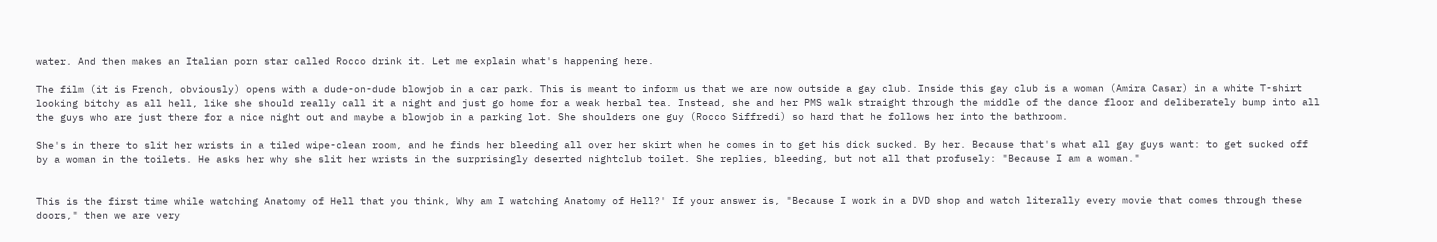water. And then makes an Italian porn star called Rocco drink it. Let me explain what's happening here.

The film (it is French, obviously) opens with a dude-on-dude blowjob in a car park. This is meant to inform us that we are now outside a gay club. Inside this gay club is a woman (Amira Casar) in a white T-shirt looking bitchy as all hell, like she should really call it a night and just go home for a weak herbal tea. Instead, she and her PMS walk straight through the middle of the dance floor and deliberately bump into all the guys who are just there for a nice night out and maybe a blowjob in a parking lot. She shoulders one guy (Rocco Siffredi) so hard that he follows her into the bathroom.

She's in there to slit her wrists in a tiled wipe-clean room, and he finds her bleeding all over her skirt when he comes in to get his dick sucked. By her. Because that's what all gay guys want: to get sucked off by a woman in the toilets. He asks her why she slit her wrists in the surprisingly deserted nightclub toilet. She replies, bleeding, but not all that profusely: "Because I am a woman."


This is the first time while watching Anatomy of Hell that you think, Why am I watching Anatomy of Hell?' If your answer is, "Because I work in a DVD shop and watch literally every movie that comes through these doors," then we are very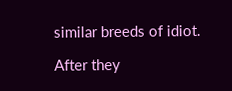similar breeds of idiot.

After they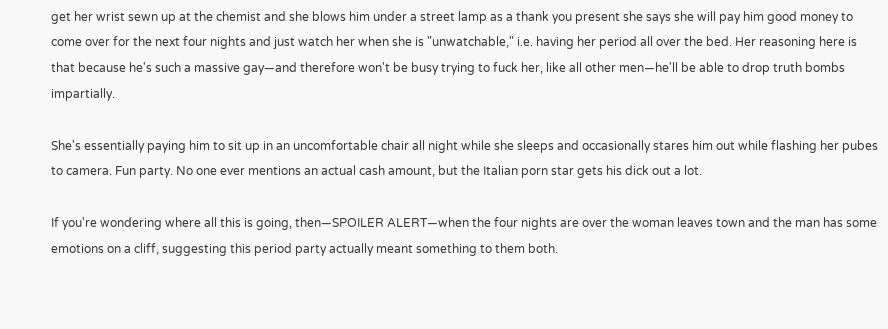get her wrist sewn up at the chemist and she blows him under a street lamp as a thank you present she says she will pay him good money to come over for the next four nights and just watch her when she is "unwatchable," i.e. having her period all over the bed. Her reasoning here is that because he's such a massive gay—and therefore won't be busy trying to fuck her, like all other men—he'll be able to drop truth bombs impartially.

She's essentially paying him to sit up in an uncomfortable chair all night while she sleeps and occasionally stares him out while flashing her pubes to camera. Fun party. No one ever mentions an actual cash amount, but the Italian porn star gets his dick out a lot.

If you're wondering where all this is going, then—SPOILER ALERT—when the four nights are over the woman leaves town and the man has some emotions on a cliff, suggesting this period party actually meant something to them both.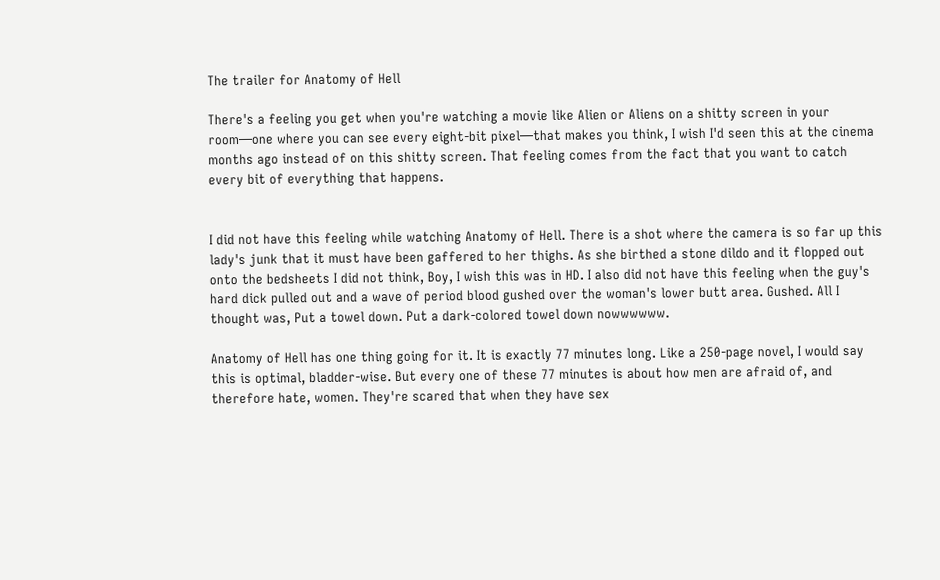The trailer for Anatomy of Hell

There's a feeling you get when you're watching a movie like Alien or Aliens on a shitty screen in your room—one where you can see every eight-bit pixel—that makes you think, I wish I'd seen this at the cinema months ago instead of on this shitty screen. That feeling comes from the fact that you want to catch every bit of everything that happens.


I did not have this feeling while watching Anatomy of Hell. There is a shot where the camera is so far up this lady's junk that it must have been gaffered to her thighs. As she birthed a stone dildo and it flopped out onto the bedsheets I did not think, Boy, I wish this was in HD. I also did not have this feeling when the guy's hard dick pulled out and a wave of period blood gushed over the woman's lower butt area. Gushed. All I thought was, Put a towel down. Put a dark-colored towel down nowwwwww.

Anatomy of Hell has one thing going for it. It is exactly 77 minutes long. Like a 250-page novel, I would say this is optimal, bladder-wise. But every one of these 77 minutes is about how men are afraid of, and therefore hate, women. They're scared that when they have sex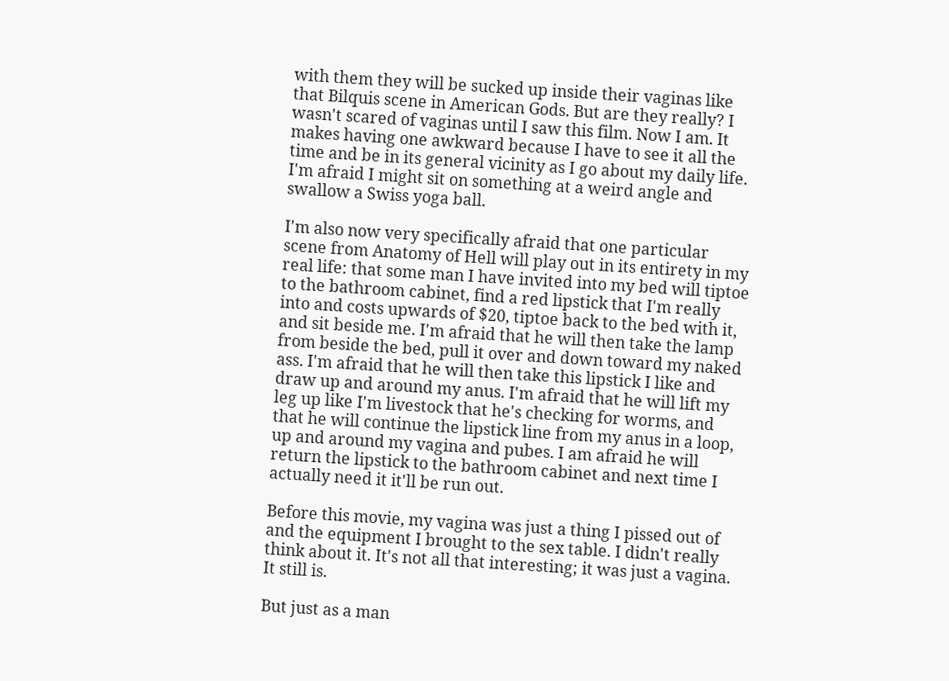with them they will be sucked up inside their vaginas like that Bilquis scene in American Gods. But are they really? I wasn't scared of vaginas until I saw this film. Now I am. It makes having one awkward because I have to see it all the time and be in its general vicinity as I go about my daily life. I'm afraid I might sit on something at a weird angle and swallow a Swiss yoga ball.

I'm also now very specifically afraid that one particular scene from Anatomy of Hell will play out in its entirety in my real life: that some man I have invited into my bed will tiptoe to the bathroom cabinet, find a red lipstick that I'm really into and costs upwards of $20, tiptoe back to the bed with it, and sit beside me. I'm afraid that he will then take the lamp from beside the bed, pull it over and down toward my naked ass. I'm afraid that he will then take this lipstick I like and draw up and around my anus. I'm afraid that he will lift my leg up like I'm livestock that he's checking for worms, and that he will continue the lipstick line from my anus in a loop, up and around my vagina and pubes. I am afraid he will return the lipstick to the bathroom cabinet and next time I actually need it it'll be run out.

Before this movie, my vagina was just a thing I pissed out of and the equipment I brought to the sex table. I didn't really think about it. It's not all that interesting; it was just a vagina. It still is.

But just as a man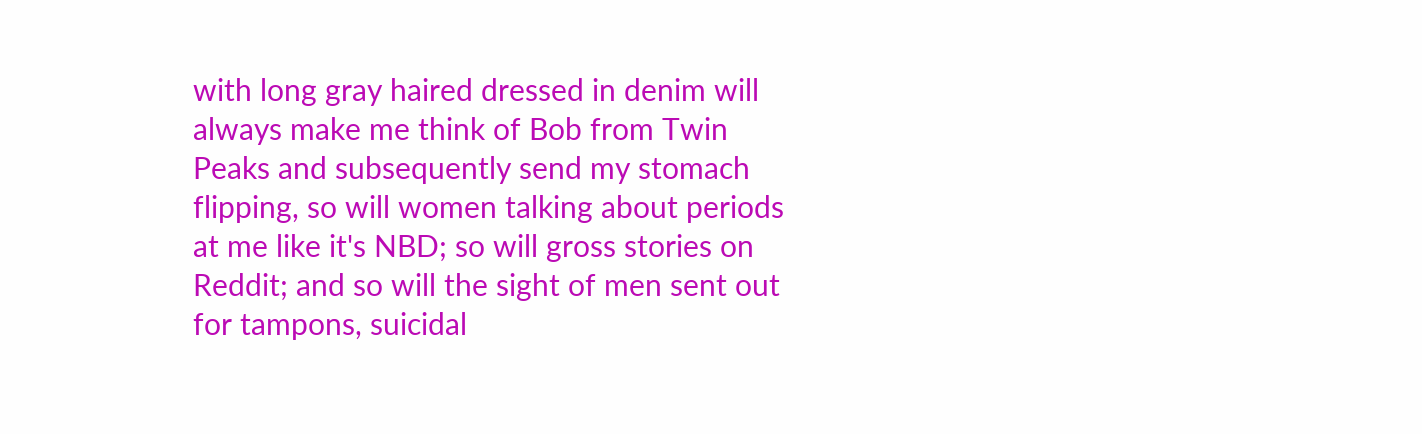with long gray haired dressed in denim will always make me think of Bob from Twin Peaks and subsequently send my stomach flipping, so will women talking about periods at me like it's NBD; so will gross stories on Reddit; and so will the sight of men sent out for tampons, suicidal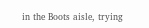in the Boots aisle, trying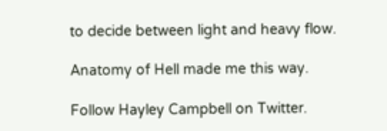to decide between light and heavy flow.

Anatomy of Hell made me this way.

Follow Hayley Campbell on Twitter.